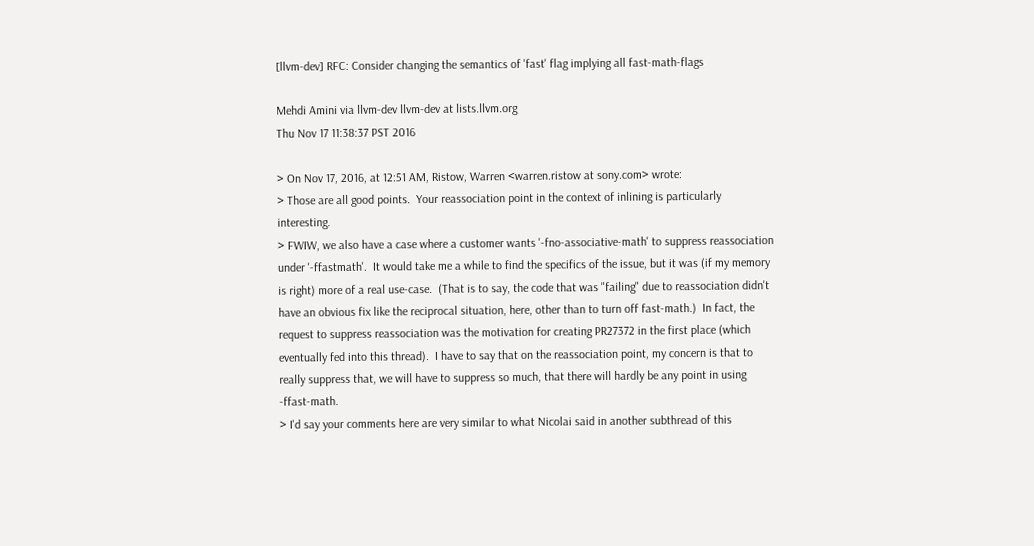[llvm-dev] RFC: Consider changing the semantics of 'fast' flag implying all fast-math-flags

Mehdi Amini via llvm-dev llvm-dev at lists.llvm.org
Thu Nov 17 11:38:37 PST 2016

> On Nov 17, 2016, at 12:51 AM, Ristow, Warren <warren.ristow at sony.com> wrote:
> Those are all good points.  Your reassociation point in the context of inlining is particularly interesting.
> FWIW, we also have a case where a customer wants '-fno-associative-math' to suppress reassociation under '-ffastmath'.  It would take me a while to find the specifics of the issue, but it was (if my memory is right) more of a real use-case.  (That is to say, the code that was "failing" due to reassociation didn't have an obvious fix like the reciprocal situation, here, other than to turn off fast-math.)  In fact, the request to suppress reassociation was the motivation for creating PR27372 in the first place (which eventually fed into this thread).  I have to say that on the reassociation point, my concern is that to really suppress that, we will have to suppress so much, that there will hardly be any point in using -ffast-math.
> I'd say your comments here are very similar to what Nicolai said in another subthread of this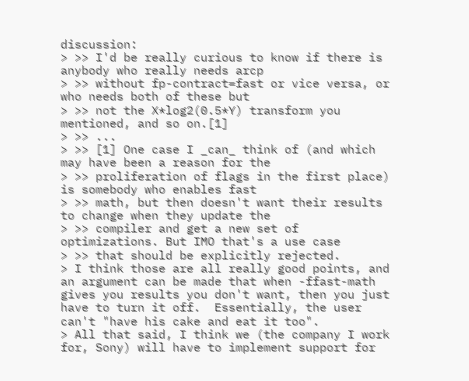discussion:
> >> I'd be really curious to know if there is anybody who really needs arcp
> >> without fp-contract=fast or vice versa, or who needs both of these but
> >> not the X*log2(0.5*Y) transform you mentioned, and so on.[1]
> >> ...
> >> [1] One case I _can_ think of (and which may have been a reason for the
> >> proliferation of flags in the first place) is somebody who enables fast
> >> math, but then doesn't want their results to change when they update the
> >> compiler and get a new set of optimizations. But IMO that's a use case
> >> that should be explicitly rejected.
> I think those are all really good points, and an argument can be made that when -ffast-math gives you results you don't want, then you just have to turn it off.  Essentially, the user can't "have his cake and eat it too".
> All that said, I think we (the company I work for, Sony) will have to implement support for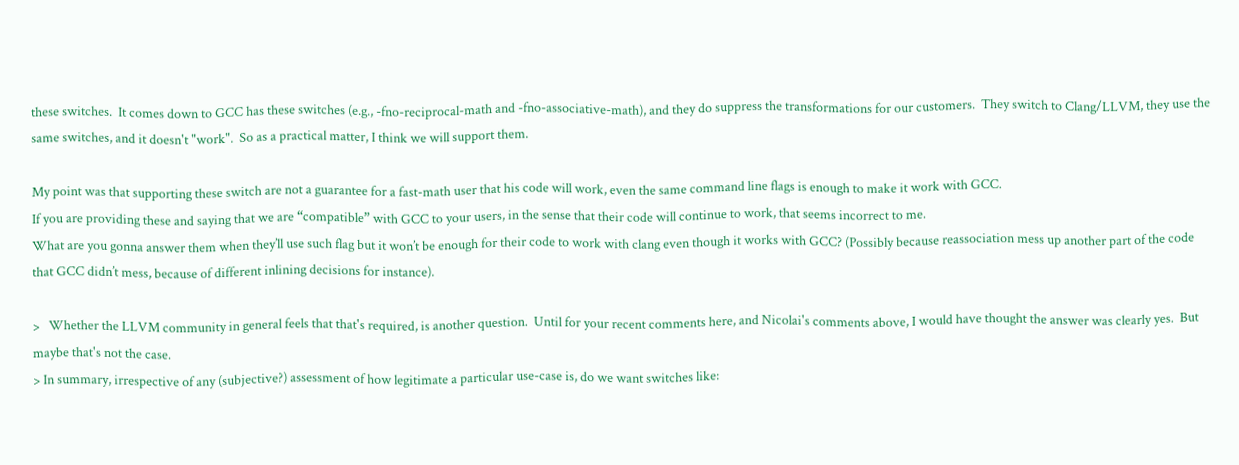these switches.  It comes down to GCC has these switches (e.g., -fno-reciprocal-math and -fno-associative-math), and they do suppress the transformations for our customers.  They switch to Clang/LLVM, they use the same switches, and it doesn't "work".  So as a practical matter, I think we will support them.

My point was that supporting these switch are not a guarantee for a fast-math user that his code will work, even the same command line flags is enough to make it work with GCC.
If you are providing these and saying that we are “compatible” with GCC to your users, in the sense that their code will continue to work, that seems incorrect to me.
What are you gonna answer them when they’ll use such flag but it won’t be enough for their code to work with clang even though it works with GCC? (Possibly because reassociation mess up another part of the code that GCC didn’t mess, because of different inlining decisions for instance).

>   Whether the LLVM community in general feels that that's required, is another question.  Until for your recent comments here, and Nicolai's comments above, I would have thought the answer was clearly yes.  But maybe that's not the case.
> In summary, irrespective of any (subjective?) assessment of how legitimate a particular use-case is, do we want switches like: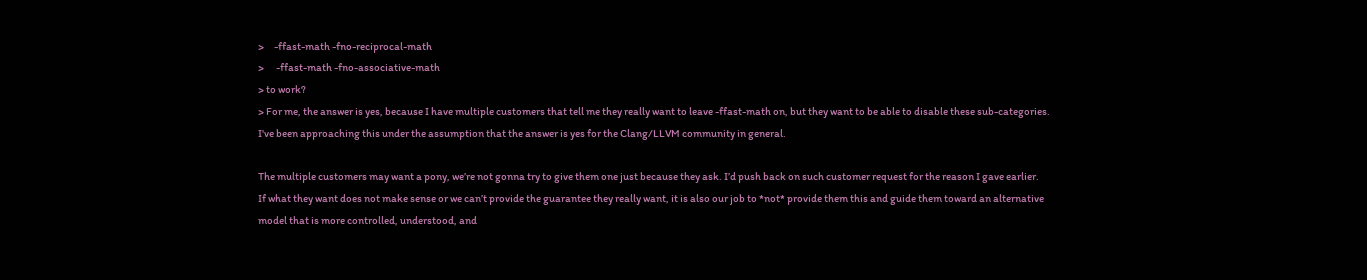>     -ffast-math -fno-reciprocal-math
>      -ffast-math -fno-associative-math
> to work?
> For me, the answer is yes, because I have multiple customers that tell me they really want to leave -ffast-math on, but they want to be able to disable these sub-categories.  I've been approaching this under the assumption that the answer is yes for the Clang/LLVM community in general.

The multiple customers may want a pony, we’re not gonna try to give them one just because they ask. I’d push back on such customer request for the reason I gave earlier.
If what they want does not make sense or we can’t provide the guarantee they really want, it is also our job to *not* provide them this and guide them toward an alternative model that is more controlled, understood, and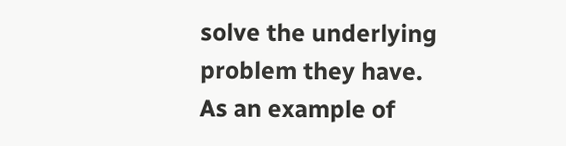solve the underlying problem they have.
As an example of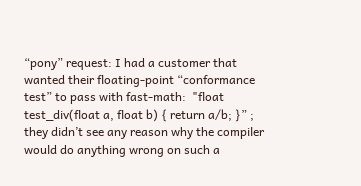“pony” request: I had a customer that wanted their floating-point “conformance test” to pass with fast-math:  "float test_div(float a, float b) { return a/b; }” ; they didn’t see any reason why the compiler would do anything wrong on such a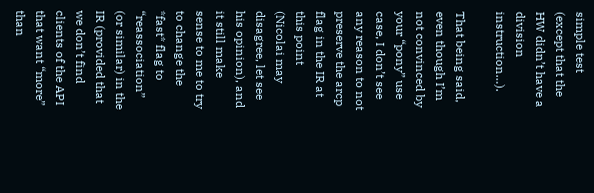simple test (except that the HW didn’t have a division instruction…).

That being said, even though I’m not convinced by your “pony” use case, I don’t see any reason to not preserve the arcp flag in the IR at this point (Nicolai may disagree, let see his opinion), and it still make sense to me to try to change the *fast* flag to “reassociation” (or similar) in the IR (provided that we don’t find clients of the API that want “more” than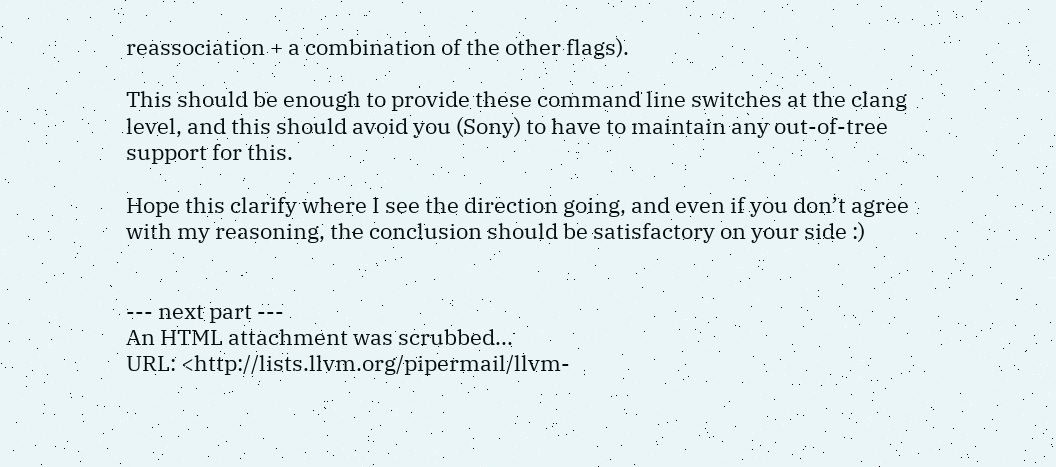reassociation + a combination of the other flags).

This should be enough to provide these command line switches at the clang level, and this should avoid you (Sony) to have to maintain any out-of-tree support for this.

Hope this clarify where I see the direction going, and even if you don’t agree with my reasoning, the conclusion should be satisfactory on your side :)


--- next part ---
An HTML attachment was scrubbed...
URL: <http://lists.llvm.org/pipermail/llvm-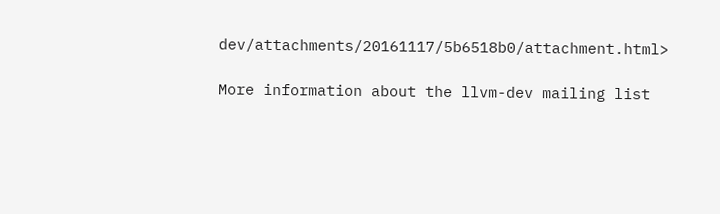dev/attachments/20161117/5b6518b0/attachment.html>

More information about the llvm-dev mailing list